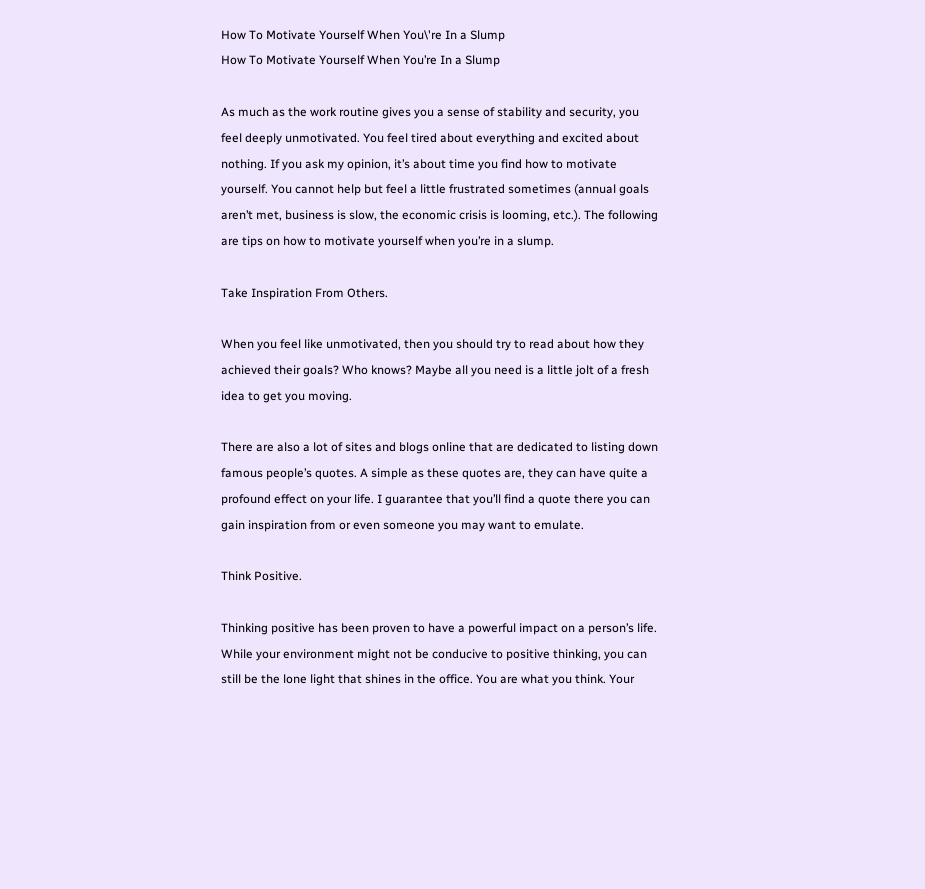How To Motivate Yourself When You\'re In a Slump
How To Motivate Yourself When You’re In a Slump

As much as the work routine gives you a sense of stability and security, you feel deeply unmotivated. You feel tired about everything and excited about nothing. If you ask my opinion, it’s about time you find how to motivate yourself. You cannot help but feel a little frustrated sometimes (annual goals aren’t met, business is slow, the economic crisis is looming, etc.). The following are tips on how to motivate yourself when you’re in a slump.

Take Inspiration From Others.

When you feel like unmotivated, then you should try to read about how they achieved their goals? Who knows? Maybe all you need is a little jolt of a fresh idea to get you moving.

There are also a lot of sites and blogs online that are dedicated to listing down famous people’s quotes. A simple as these quotes are, they can have quite a profound effect on your life. I guarantee that you’ll find a quote there you can gain inspiration from or even someone you may want to emulate.

Think Positive.

Thinking positive has been proven to have a powerful impact on a person’s life. While your environment might not be conducive to positive thinking, you can still be the lone light that shines in the office. You are what you think. Your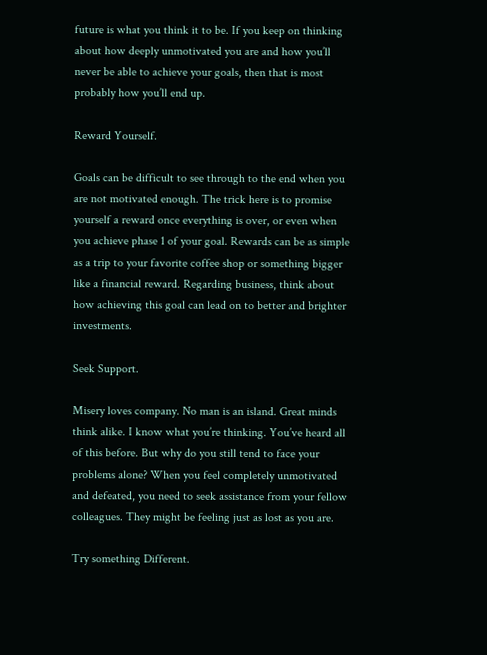future is what you think it to be. If you keep on thinking about how deeply unmotivated you are and how you’ll never be able to achieve your goals, then that is most probably how you’ll end up.

Reward Yourself.

Goals can be difficult to see through to the end when you are not motivated enough. The trick here is to promise yourself a reward once everything is over, or even when you achieve phase 1 of your goal. Rewards can be as simple as a trip to your favorite coffee shop or something bigger like a financial reward. Regarding business, think about how achieving this goal can lead on to better and brighter investments.

Seek Support.

Misery loves company. No man is an island. Great minds think alike. I know what you’re thinking. You’ve heard all of this before. But why do you still tend to face your problems alone? When you feel completely unmotivated and defeated, you need to seek assistance from your fellow colleagues. They might be feeling just as lost as you are.

Try something Different.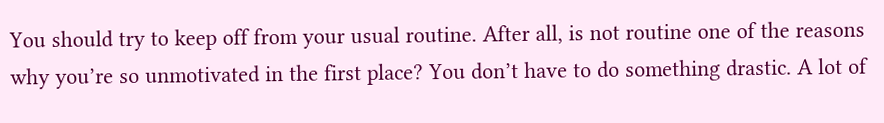You should try to keep off from your usual routine. After all, is not routine one of the reasons why you’re so unmotivated in the first place? You don’t have to do something drastic. A lot of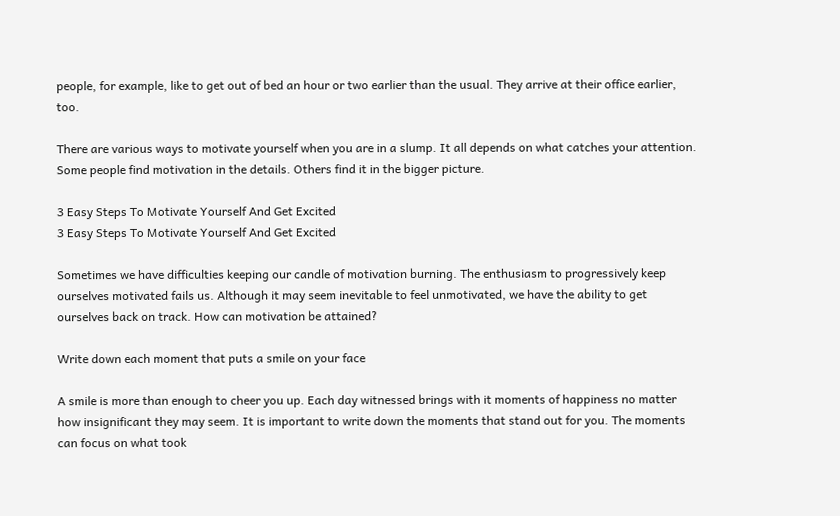people, for example, like to get out of bed an hour or two earlier than the usual. They arrive at their office earlier, too.

There are various ways to motivate yourself when you are in a slump. It all depends on what catches your attention. Some people find motivation in the details. Others find it in the bigger picture.

3 Easy Steps To Motivate Yourself And Get Excited
3 Easy Steps To Motivate Yourself And Get Excited

Sometimes we have difficulties keeping our candle of motivation burning. The enthusiasm to progressively keep ourselves motivated fails us. Although it may seem inevitable to feel unmotivated, we have the ability to get ourselves back on track. How can motivation be attained?

Write down each moment that puts a smile on your face

A smile is more than enough to cheer you up. Each day witnessed brings with it moments of happiness no matter how insignificant they may seem. It is important to write down the moments that stand out for you. The moments can focus on what took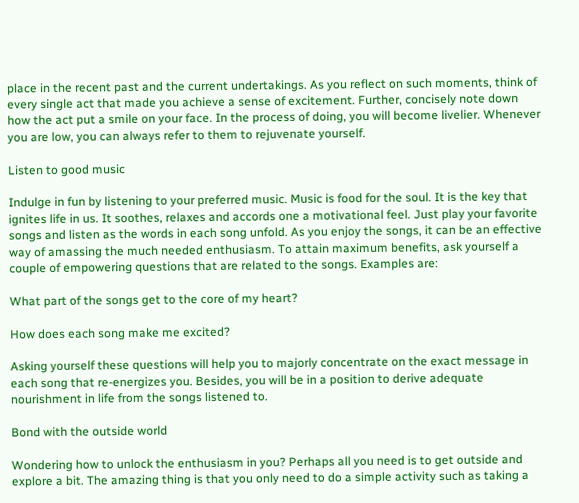place in the recent past and the current undertakings. As you reflect on such moments, think of every single act that made you achieve a sense of excitement. Further, concisely note down how the act put a smile on your face. In the process of doing, you will become livelier. Whenever you are low, you can always refer to them to rejuvenate yourself.

Listen to good music

Indulge in fun by listening to your preferred music. Music is food for the soul. It is the key that ignites life in us. It soothes, relaxes and accords one a motivational feel. Just play your favorite songs and listen as the words in each song unfold. As you enjoy the songs, it can be an effective way of amassing the much needed enthusiasm. To attain maximum benefits, ask yourself a couple of empowering questions that are related to the songs. Examples are:

What part of the songs get to the core of my heart?

How does each song make me excited?

Asking yourself these questions will help you to majorly concentrate on the exact message in each song that re-energizes you. Besides, you will be in a position to derive adequate nourishment in life from the songs listened to.

Bond with the outside world

Wondering how to unlock the enthusiasm in you? Perhaps all you need is to get outside and explore a bit. The amazing thing is that you only need to do a simple activity such as taking a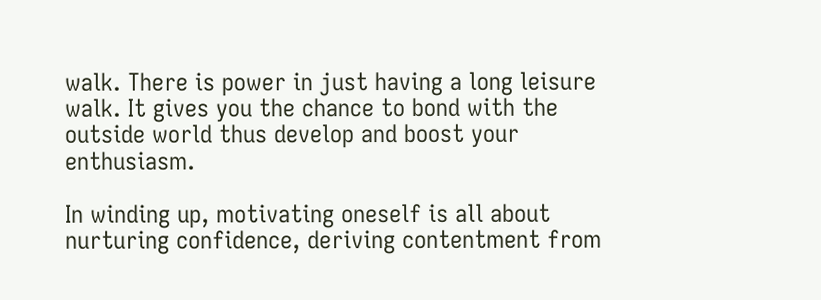walk. There is power in just having a long leisure walk. It gives you the chance to bond with the outside world thus develop and boost your enthusiasm.

In winding up, motivating oneself is all about nurturing confidence, deriving contentment from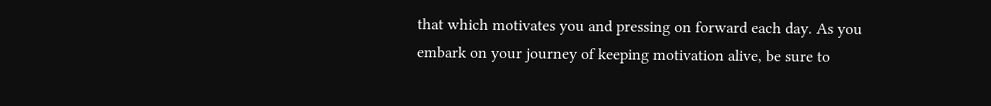that which motivates you and pressing on forward each day. As you embark on your journey of keeping motivation alive, be sure to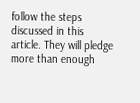follow the steps discussed in this article. They will pledge more than enough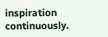inspiration continuously.